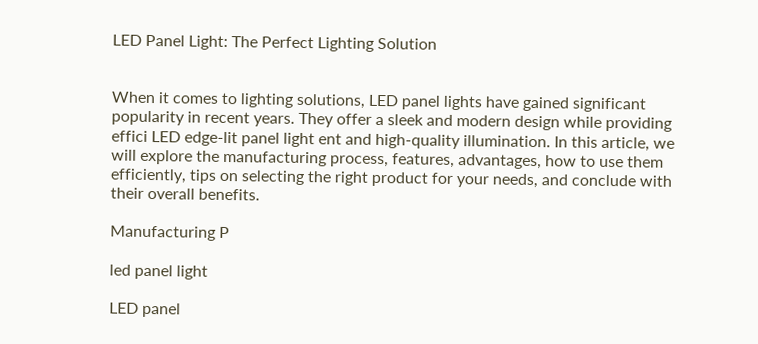LED Panel Light: The Perfect Lighting Solution


When it comes to lighting solutions, LED panel lights have gained significant popularity in recent years. They offer a sleek and modern design while providing effici LED edge-lit panel light ent and high-quality illumination. In this article, we will explore the manufacturing process, features, advantages, how to use them efficiently, tips on selecting the right product for your needs, and conclude with their overall benefits.

Manufacturing P

led panel light

LED panel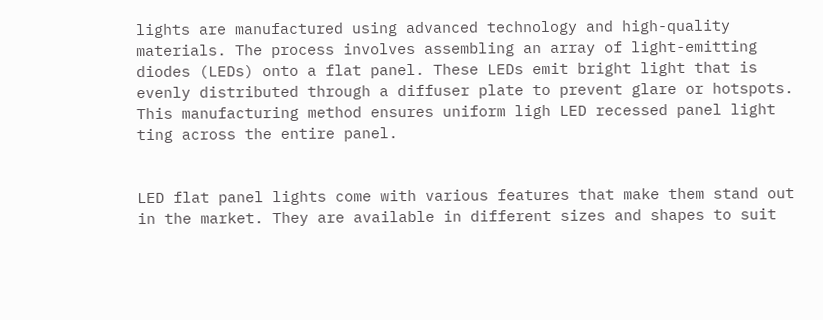lights are manufactured using advanced technology and high-quality materials. The process involves assembling an array of light-emitting diodes (LEDs) onto a flat panel. These LEDs emit bright light that is evenly distributed through a diffuser plate to prevent glare or hotspots. This manufacturing method ensures uniform ligh LED recessed panel light ting across the entire panel.


LED flat panel lights come with various features that make them stand out in the market. They are available in different sizes and shapes to suit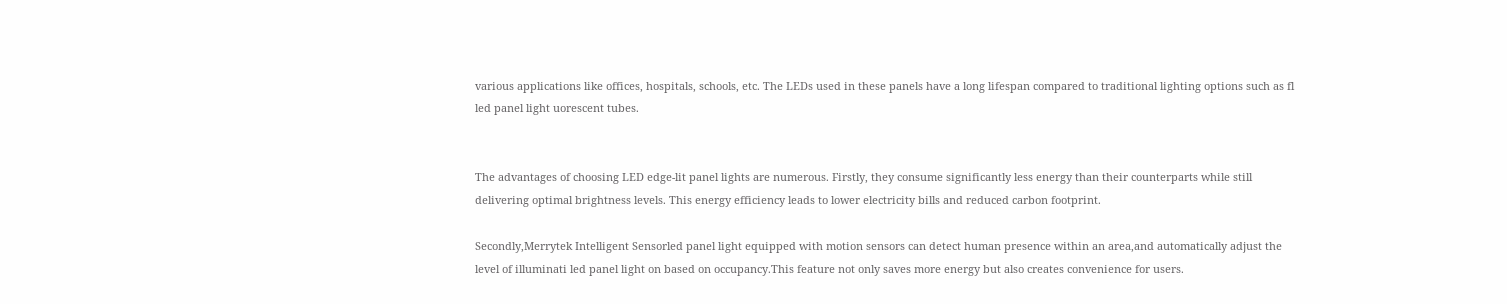various applications like offices, hospitals, schools, etc. The LEDs used in these panels have a long lifespan compared to traditional lighting options such as fl led panel light uorescent tubes.


The advantages of choosing LED edge-lit panel lights are numerous. Firstly, they consume significantly less energy than their counterparts while still delivering optimal brightness levels. This energy efficiency leads to lower electricity bills and reduced carbon footprint.

Secondly,Merrytek Intelligent Sensorled panel light equipped with motion sensors can detect human presence within an area,and automatically adjust the level of illuminati led panel light on based on occupancy.This feature not only saves more energy but also creates convenience for users.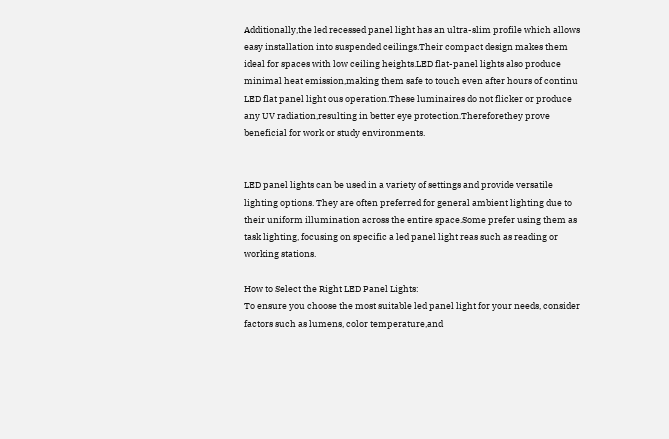Additionally,the led recessed panel light has an ultra-slim profile which allows easy installation into suspended ceilings.Their compact design makes them ideal for spaces with low ceiling heights.LED flat-panel lights also produce minimal heat emission,making them safe to touch even after hours of continu LED flat panel light ous operation.These luminaires do not flicker or produce any UV radiation,resulting in better eye protection.Thereforethey prove beneficial for work or study environments.


LED panel lights can be used in a variety of settings and provide versatile lighting options. They are often preferred for general ambient lighting due to their uniform illumination across the entire space.Some prefer using them as task lighting, focusing on specific a led panel light reas such as reading or working stations.

How to Select the Right LED Panel Lights:
To ensure you choose the most suitable led panel light for your needs, consider factors such as lumens, color temperature,and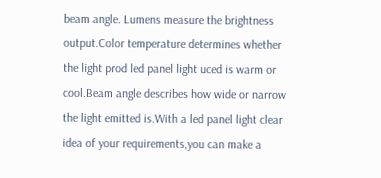beam angle. Lumens measure the brightness output.Color temperature determines whether the light prod led panel light uced is warm or cool.Beam angle describes how wide or narrow the light emitted is.With a led panel light clear idea of your requirements,you can make a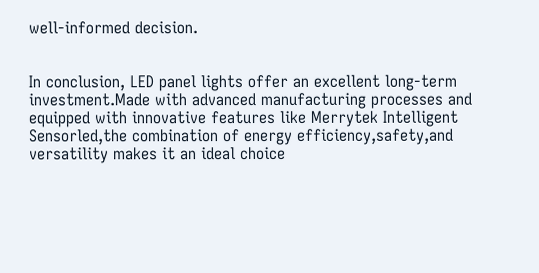well-informed decision.


In conclusion, LED panel lights offer an excellent long-term investment.Made with advanced manufacturing processes and equipped with innovative features like Merrytek Intelligent Sensorled,the combination of energy efficiency,safety,and versatility makes it an ideal choice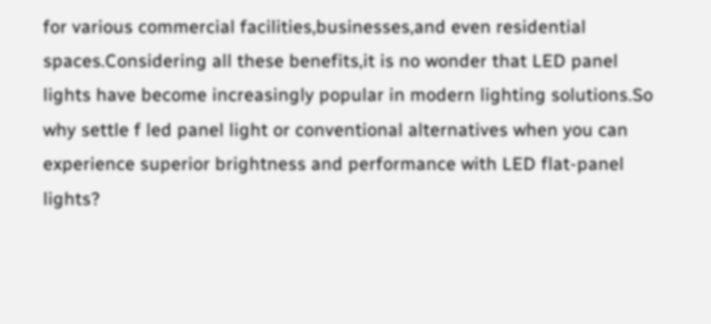for various commercial facilities,businesses,and even residential spaces.Considering all these benefits,it is no wonder that LED panel lights have become increasingly popular in modern lighting solutions.So why settle f led panel light or conventional alternatives when you can experience superior brightness and performance with LED flat-panel lights?